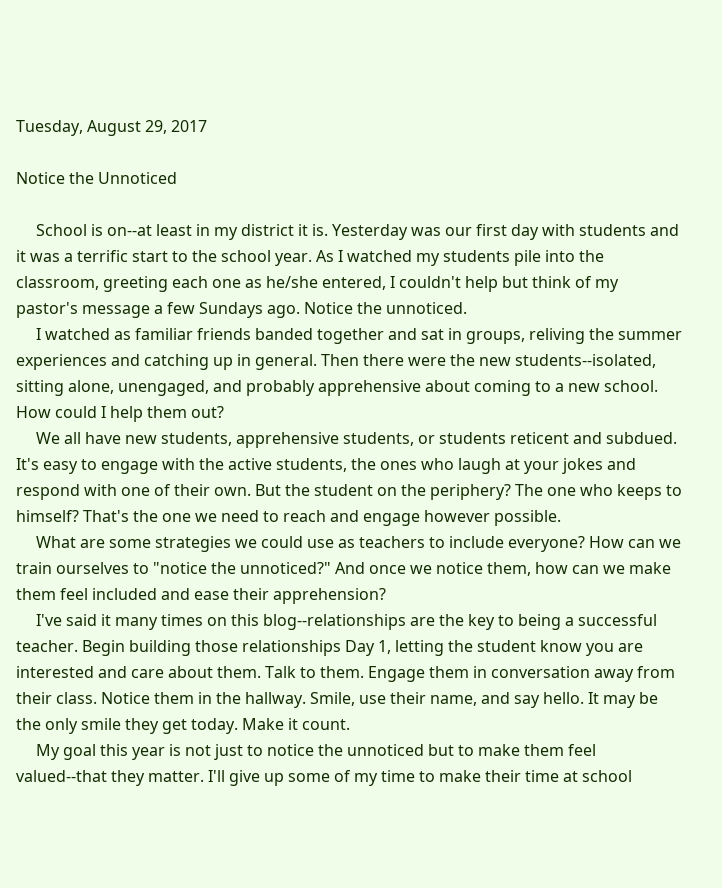Tuesday, August 29, 2017

Notice the Unnoticed

     School is on--at least in my district it is. Yesterday was our first day with students and it was a terrific start to the school year. As I watched my students pile into the classroom, greeting each one as he/she entered, I couldn't help but think of my pastor's message a few Sundays ago. Notice the unnoticed.
     I watched as familiar friends banded together and sat in groups, reliving the summer experiences and catching up in general. Then there were the new students--isolated, sitting alone, unengaged, and probably apprehensive about coming to a new school. How could I help them out?
     We all have new students, apprehensive students, or students reticent and subdued. It's easy to engage with the active students, the ones who laugh at your jokes and respond with one of their own. But the student on the periphery? The one who keeps to himself? That's the one we need to reach and engage however possible.
     What are some strategies we could use as teachers to include everyone? How can we train ourselves to "notice the unnoticed?" And once we notice them, how can we make them feel included and ease their apprehension?
     I've said it many times on this blog--relationships are the key to being a successful teacher. Begin building those relationships Day 1, letting the student know you are interested and care about them. Talk to them. Engage them in conversation away from their class. Notice them in the hallway. Smile, use their name, and say hello. It may be the only smile they get today. Make it count.
     My goal this year is not just to notice the unnoticed but to make them feel valued--that they matter. I'll give up some of my time to make their time at school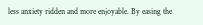less anxiety ridden and more enjoyable. By easing the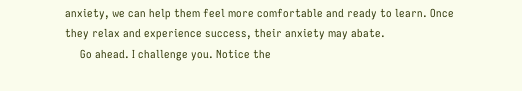anxiety, we can help them feel more comfortable and ready to learn. Once they relax and experience success, their anxiety may abate.
     Go ahead. I challenge you. Notice the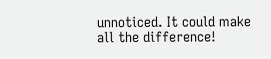unnoticed. It could make all the difference!